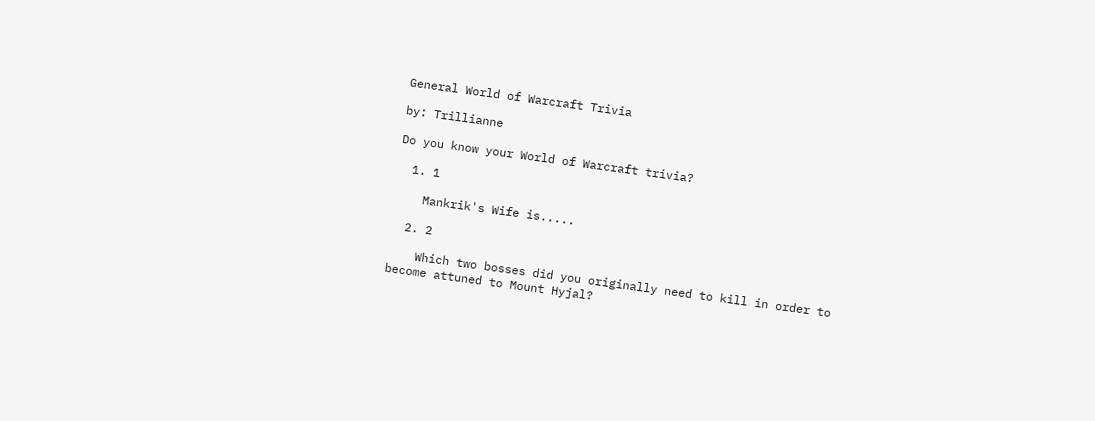General World of Warcraft Trivia

by: Trillianne

Do you know your World of Warcraft trivia?

  1. 1

    Mankrik's Wife is.....

  2. 2

    Which two bosses did you originally need to kill in order to become attuned to Mount Hyjal?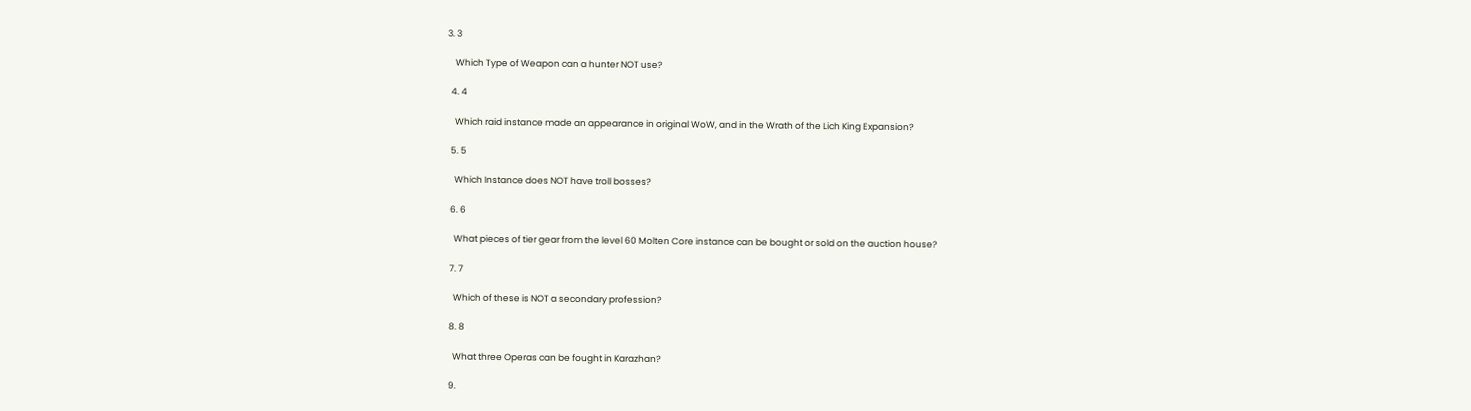3. 3

    Which Type of Weapon can a hunter NOT use?

  4. 4

    Which raid instance made an appearance in original WoW, and in the Wrath of the Lich King Expansion?

  5. 5

    Which Instance does NOT have troll bosses?

  6. 6

    What pieces of tier gear from the level 60 Molten Core instance can be bought or sold on the auction house?

  7. 7

    Which of these is NOT a secondary profession?

  8. 8

    What three Operas can be fought in Karazhan?

  9.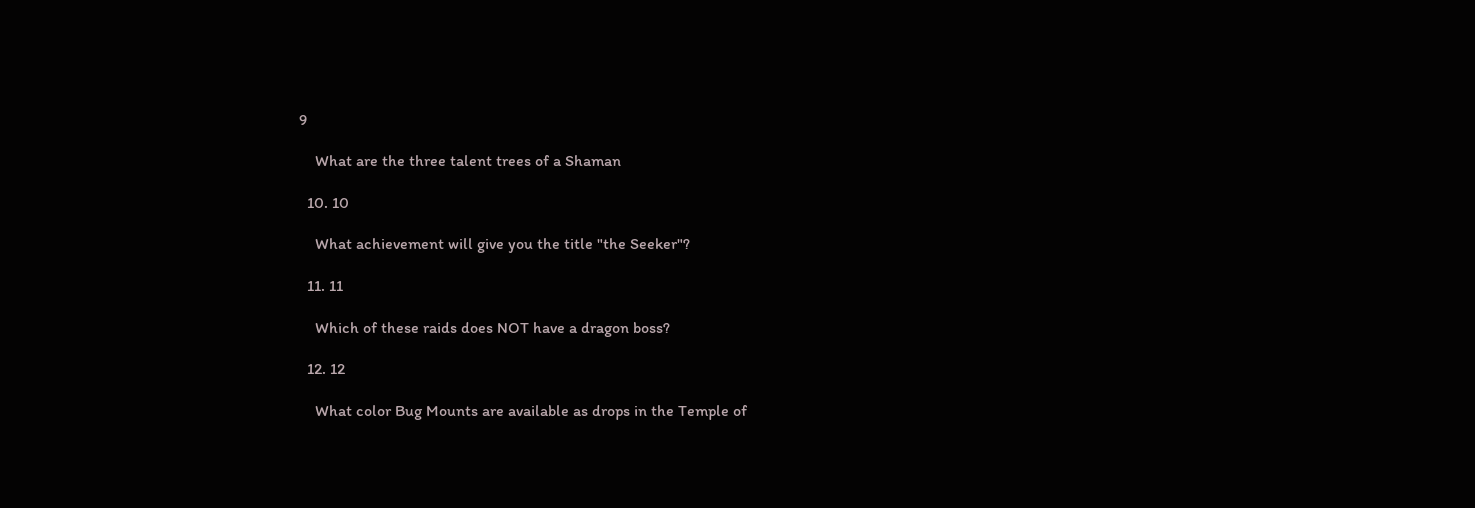9

    What are the three talent trees of a Shaman

  10. 10

    What achievement will give you the title "the Seeker"?

  11. 11

    Which of these raids does NOT have a dragon boss?

  12. 12

    What color Bug Mounts are available as drops in the Temple of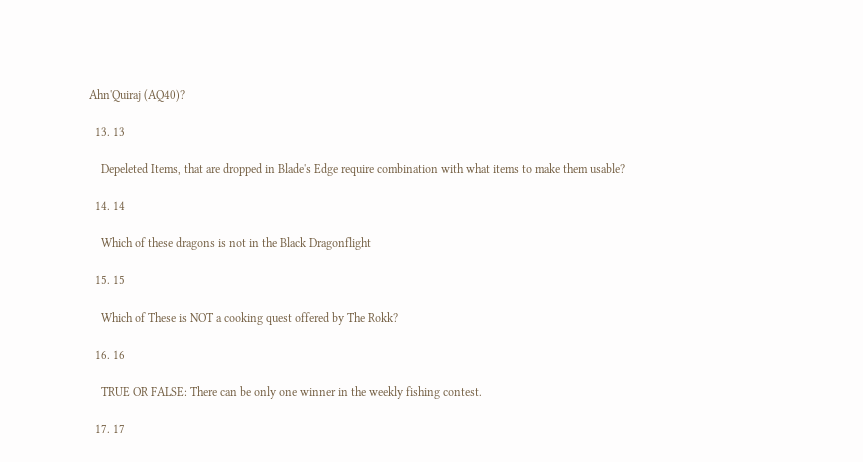Ahn'Quiraj (AQ40)?

  13. 13

    Depeleted Items, that are dropped in Blade's Edge require combination with what items to make them usable?

  14. 14

    Which of these dragons is not in the Black Dragonflight

  15. 15

    Which of These is NOT a cooking quest offered by The Rokk?

  16. 16

    TRUE OR FALSE: There can be only one winner in the weekly fishing contest.

  17. 17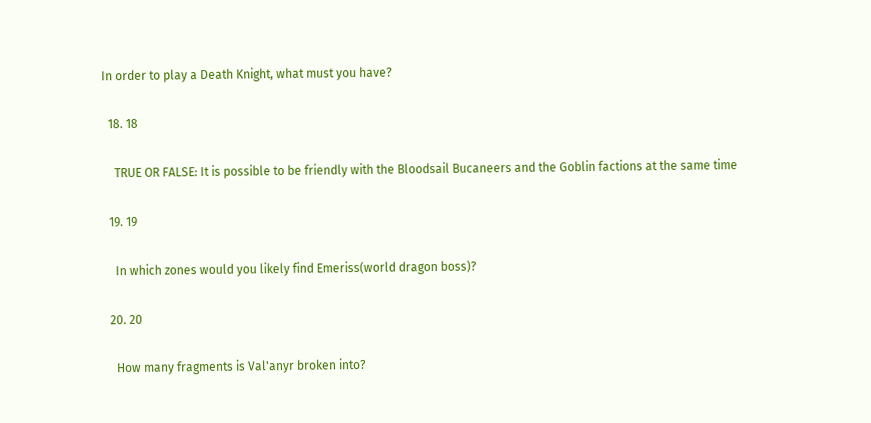In order to play a Death Knight, what must you have?

  18. 18

    TRUE OR FALSE: It is possible to be friendly with the Bloodsail Bucaneers and the Goblin factions at the same time

  19. 19

    In which zones would you likely find Emeriss(world dragon boss)?

  20. 20

    How many fragments is Val'anyr broken into?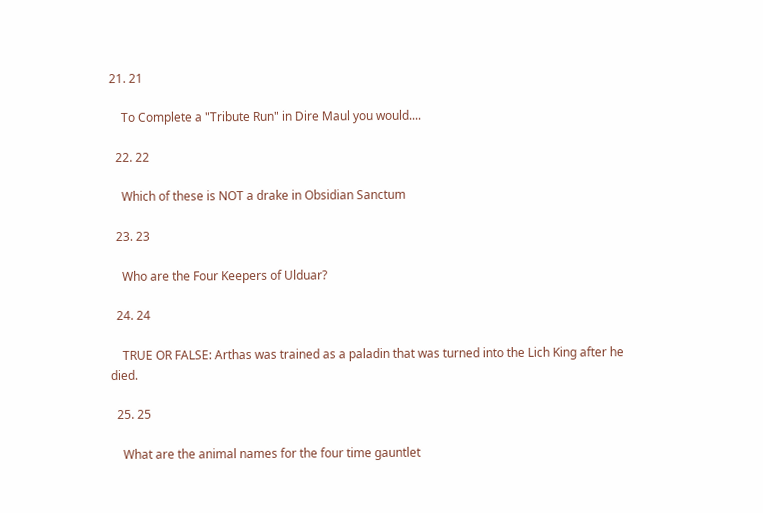21. 21

    To Complete a "Tribute Run" in Dire Maul you would....

  22. 22

    Which of these is NOT a drake in Obsidian Sanctum

  23. 23

    Who are the Four Keepers of Ulduar?

  24. 24

    TRUE OR FALSE: Arthas was trained as a paladin that was turned into the Lich King after he died.

  25. 25

    What are the animal names for the four time gauntlet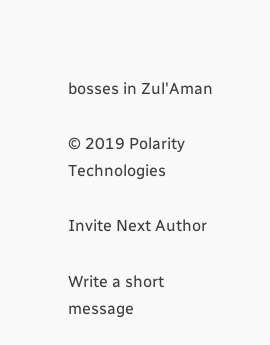bosses in Zul'Aman

© 2019 Polarity Technologies

Invite Next Author

Write a short message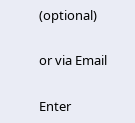(optional)

or via Email

Enter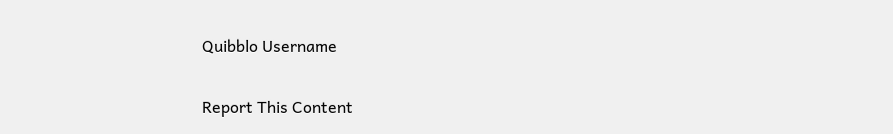Quibblo Username


Report This Content